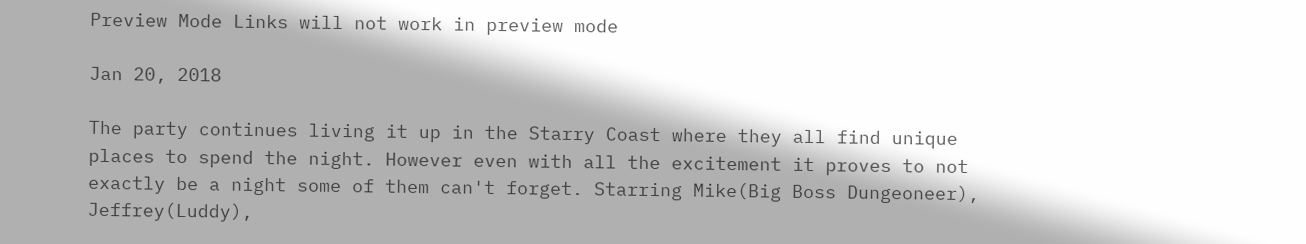Preview Mode Links will not work in preview mode

Jan 20, 2018

The party continues living it up in the Starry Coast where they all find unique places to spend the night. However even with all the excitement it proves to not exactly be a night some of them can't forget. Starring Mike(Big Boss Dungeoneer), Jeffrey(Luddy),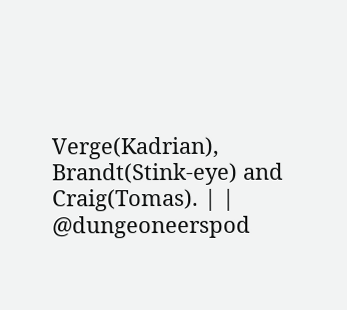Verge(Kadrian), Brandt(Stink-eye) and Craig(Tomas). | | @dungeoneerspod